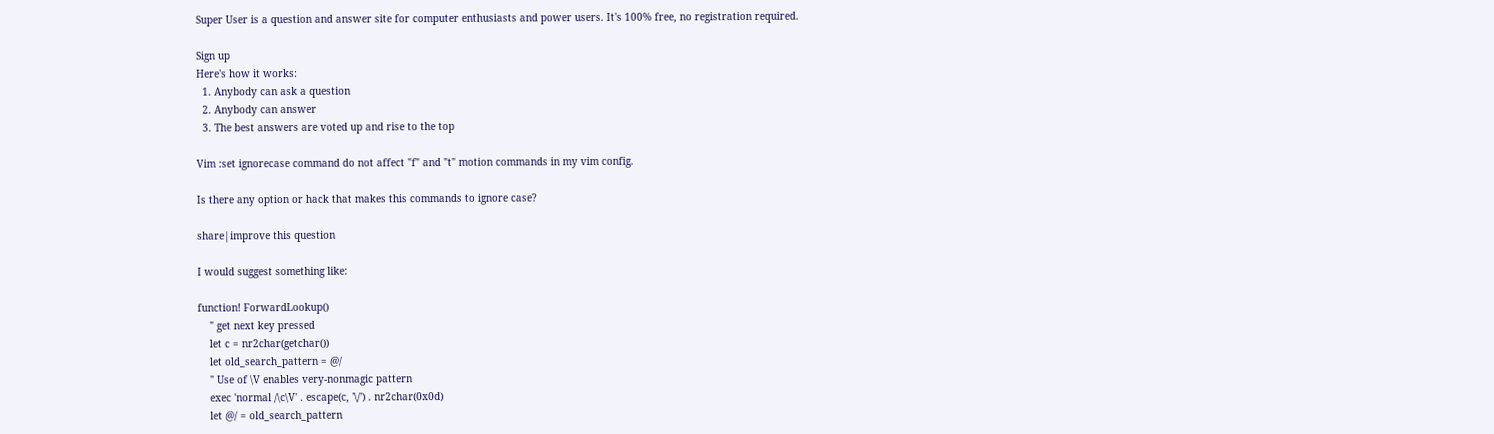Super User is a question and answer site for computer enthusiasts and power users. It's 100% free, no registration required.

Sign up
Here's how it works:
  1. Anybody can ask a question
  2. Anybody can answer
  3. The best answers are voted up and rise to the top

Vim :set ignorecase command do not affect "f" and "t" motion commands in my vim config.

Is there any option or hack that makes this commands to ignore case?

share|improve this question

I would suggest something like:

function! ForwardLookup()
    " get next key pressed
    let c = nr2char(getchar())
    let old_search_pattern = @/
    " Use of \V enables very-nonmagic pattern
    exec 'normal /\c\V' . escape(c, '\/') . nr2char(0x0d)
    let @/ = old_search_pattern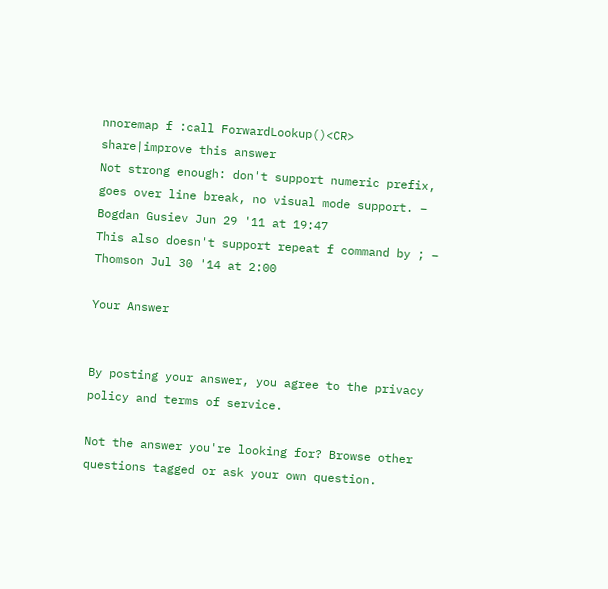nnoremap f :call ForwardLookup()<CR>
share|improve this answer
Not strong enough: don't support numeric prefix, goes over line break, no visual mode support. – Bogdan Gusiev Jun 29 '11 at 19:47
This also doesn't support repeat f command by ; – Thomson Jul 30 '14 at 2:00

Your Answer


By posting your answer, you agree to the privacy policy and terms of service.

Not the answer you're looking for? Browse other questions tagged or ask your own question.